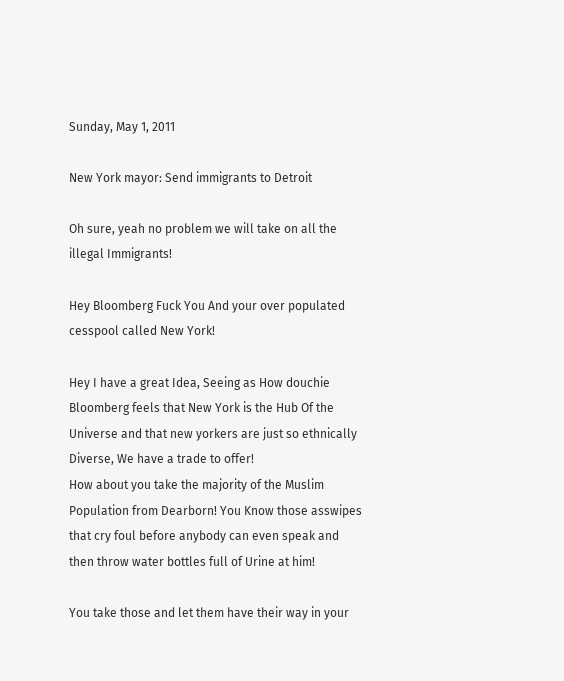Sunday, May 1, 2011

New York mayor: Send immigrants to Detroit

Oh sure, yeah no problem we will take on all the illegal Immigrants!

Hey Bloomberg Fuck You And your over populated cesspool called New York!

Hey I have a great Idea, Seeing as How douchie Bloomberg feels that New York is the Hub Of the Universe and that new yorkers are just so ethnically Diverse, We have a trade to offer!
How about you take the majority of the Muslim Population from Dearborn! You Know those asswipes that cry foul before anybody can even speak and then throw water bottles full of Urine at him!

You take those and let them have their way in your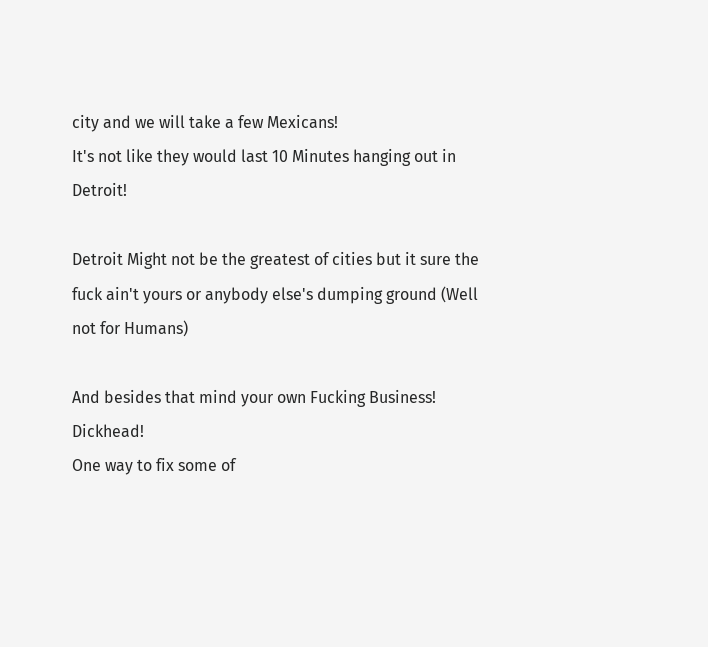city and we will take a few Mexicans!
It's not like they would last 10 Minutes hanging out in Detroit!

Detroit Might not be the greatest of cities but it sure the fuck ain't yours or anybody else's dumping ground (Well not for Humans)

And besides that mind your own Fucking Business! Dickhead!
One way to fix some of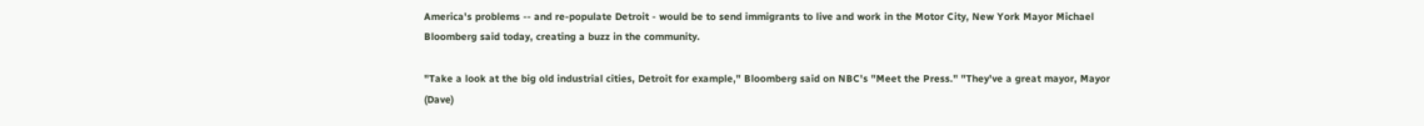America's problems -- and re-populate Detroit - would be to send immigrants to live and work in the Motor City, New York Mayor Michael Bloomberg said today, creating a buzz in the community.

"Take a look at the big old industrial cities, Detroit for example," Bloomberg said on NBC's "Meet the Press." "They've a great mayor, Mayor (Dave)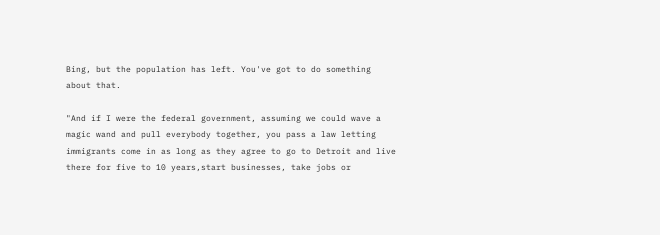Bing, but the population has left. You've got to do something about that.

"And if I were the federal government, assuming we could wave a magic wand and pull everybody together, you pass a law letting immigrants come in as long as they agree to go to Detroit and live there for five to 10 years,start businesses, take jobs or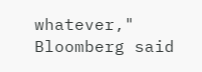whatever," Bloomberg said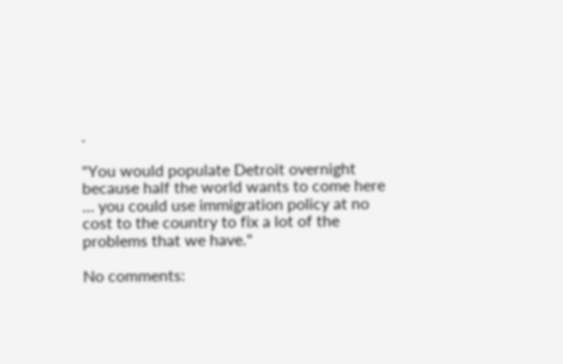.

"You would populate Detroit overnight because half the world wants to come here … you could use immigration policy at no cost to the country to fix a lot of the problems that we have."

No comments: